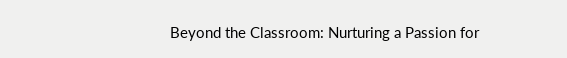Beyond the Classroom: Nurturing a Passion for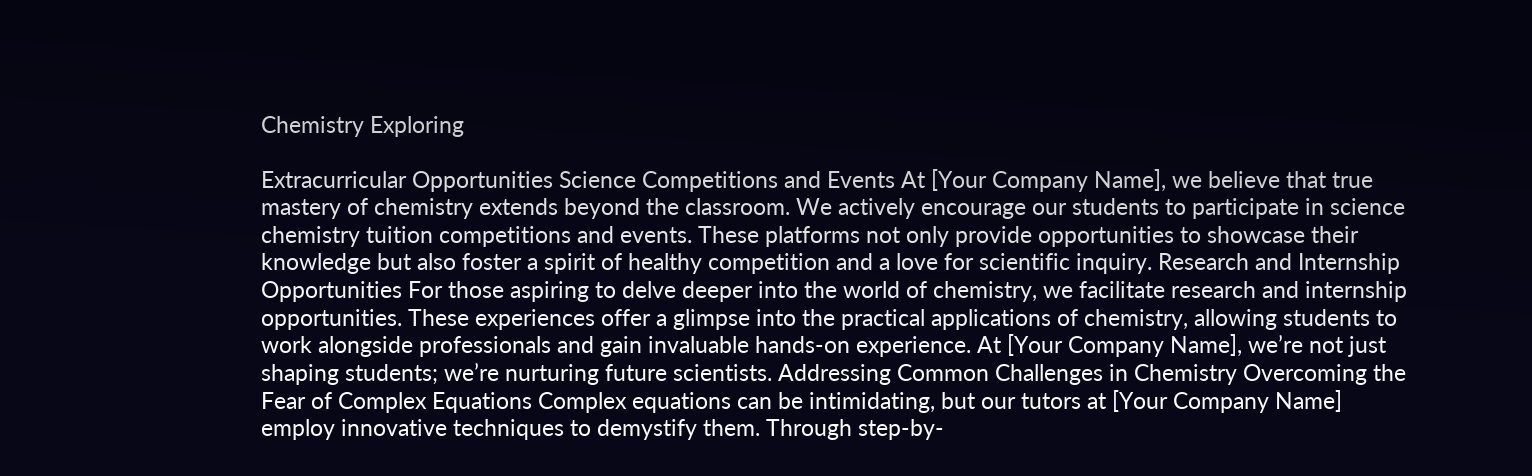Chemistry Exploring

Extracurricular Opportunities Science Competitions and Events At [Your Company Name], we believe that true mastery of chemistry extends beyond the classroom. We actively encourage our students to participate in science chemistry tuition competitions and events. These platforms not only provide opportunities to showcase their knowledge but also foster a spirit of healthy competition and a love for scientific inquiry. Research and Internship Opportunities For those aspiring to delve deeper into the world of chemistry, we facilitate research and internship opportunities. These experiences offer a glimpse into the practical applications of chemistry, allowing students to work alongside professionals and gain invaluable hands-on experience. At [Your Company Name], we’re not just shaping students; we’re nurturing future scientists. Addressing Common Challenges in Chemistry Overcoming the Fear of Complex Equations Complex equations can be intimidating, but our tutors at [Your Company Name] employ innovative techniques to demystify them. Through step-by-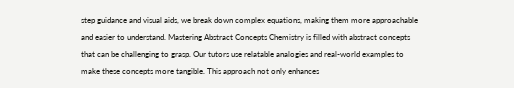step guidance and visual aids, we break down complex equations, making them more approachable and easier to understand. Mastering Abstract Concepts Chemistry is filled with abstract concepts that can be challenging to grasp. Our tutors use relatable analogies and real-world examples to make these concepts more tangible. This approach not only enhances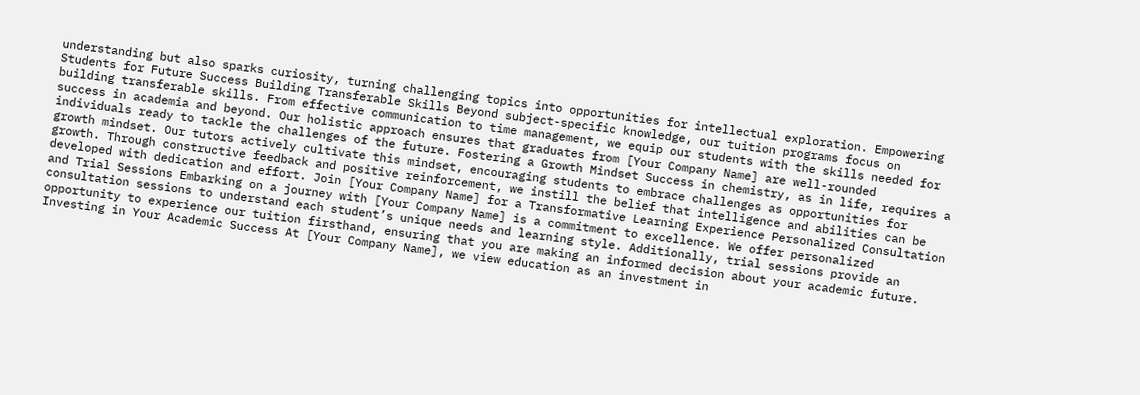understanding but also sparks curiosity, turning challenging topics into opportunities for intellectual exploration. Empowering Students for Future Success Building Transferable Skills Beyond subject-specific knowledge, our tuition programs focus on building transferable skills. From effective communication to time management, we equip our students with the skills needed for success in academia and beyond. Our holistic approach ensures that graduates from [Your Company Name] are well-rounded individuals ready to tackle the challenges of the future. Fostering a Growth Mindset Success in chemistry, as in life, requires a growth mindset. Our tutors actively cultivate this mindset, encouraging students to embrace challenges as opportunities for growth. Through constructive feedback and positive reinforcement, we instill the belief that intelligence and abilities can be developed with dedication and effort. Join [Your Company Name] for a Transformative Learning Experience Personalized Consultation and Trial Sessions Embarking on a journey with [Your Company Name] is a commitment to excellence. We offer personalized consultation sessions to understand each student’s unique needs and learning style. Additionally, trial sessions provide an opportunity to experience our tuition firsthand, ensuring that you are making an informed decision about your academic future. Investing in Your Academic Success At [Your Company Name], we view education as an investment in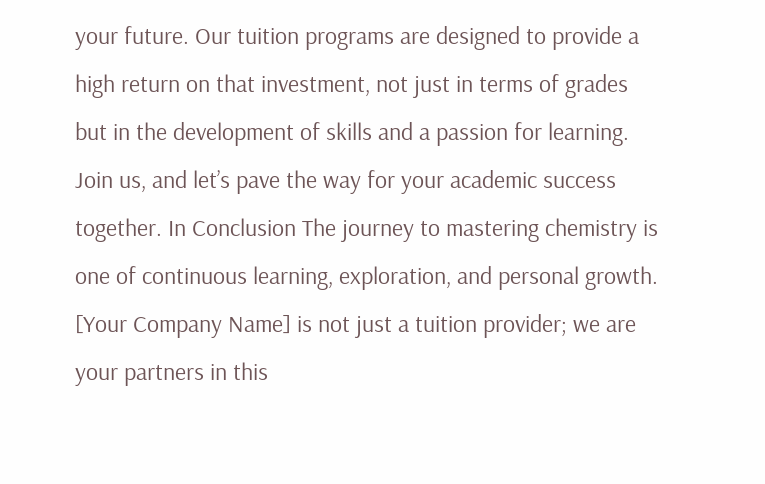your future. Our tuition programs are designed to provide a high return on that investment, not just in terms of grades but in the development of skills and a passion for learning. Join us, and let’s pave the way for your academic success together. In Conclusion The journey to mastering chemistry is one of continuous learning, exploration, and personal growth. [Your Company Name] is not just a tuition provider; we are your partners in this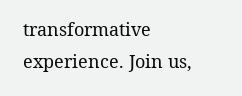transformative experience. Join us,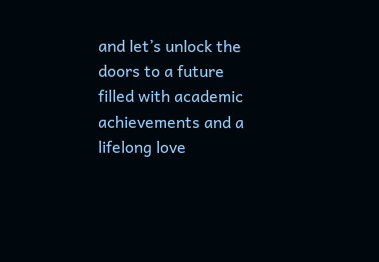and let’s unlock the doors to a future filled with academic achievements and a lifelong love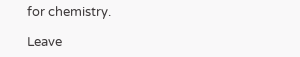for chemistry.

Leave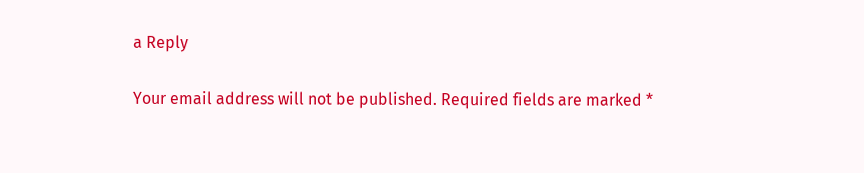a Reply

Your email address will not be published. Required fields are marked *